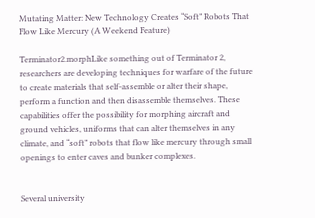Mutating Matter: New Technology Creates “Soft” Robots That Flow Like Mercury (A Weekend Feature)

Terminator2.morphLike something out of Terminator 2, researchers are developing techniques for warfare of the future to create materials that self-assemble or alter their shape, perform a function and then disassemble themselves. These capabilities offer the possibility for morphing aircraft and ground vehicles, uniforms that can alter themselves in any climate, and “soft” robots that flow like mercury through small openings to enter caves and bunker complexes.


Several university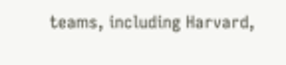teams, including Harvard,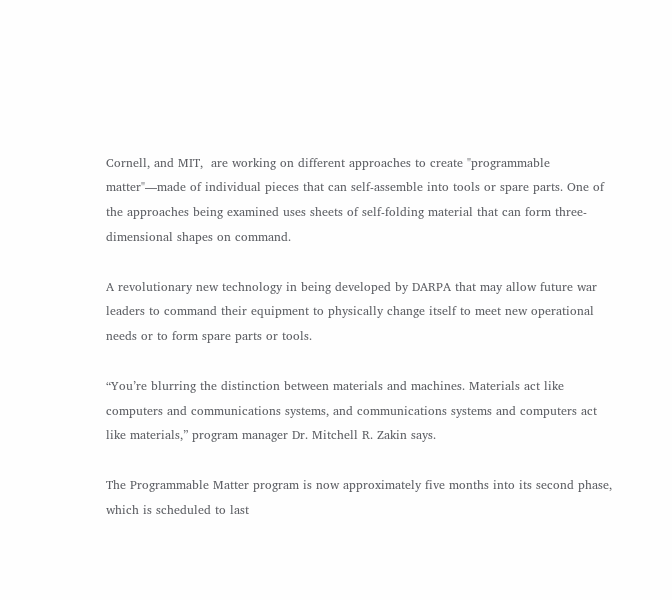Cornell, and MIT,  are working on different approaches to create "programmable matter"—made of individual pieces that can self-assemble into tools or spare parts. One of the approaches being examined uses sheets of self-folding material that can form three-dimensional shapes on command.

A revolutionary new technology in being developed by DARPA that may allow future war leaders to command their equipment to physically change itself to meet new operational needs or to form spare parts or tools.

“You’re blurring the distinction between materials and machines. Materials act like computers and communications systems, and communications systems and computers act like materials,” program manager Dr. Mitchell R. Zakin says.

The Programmable Matter program is now approximately five months into its second phase, which is scheduled to last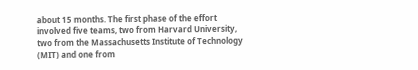about 15 months. The first phase of the effort involved five teams, two from Harvard University, two from the Massachusetts Institute of Technology (MIT) and one from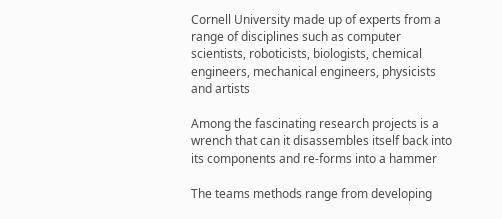Cornell University made up of experts from a range of disciplines such as computer scientists, roboticists, biologists, chemical engineers, mechanical engineers, physicists and artists

Among the fascinating research projects is a wrench that can it disassembles itself back into its components and re-forms into a hammer

The teams methods range from developing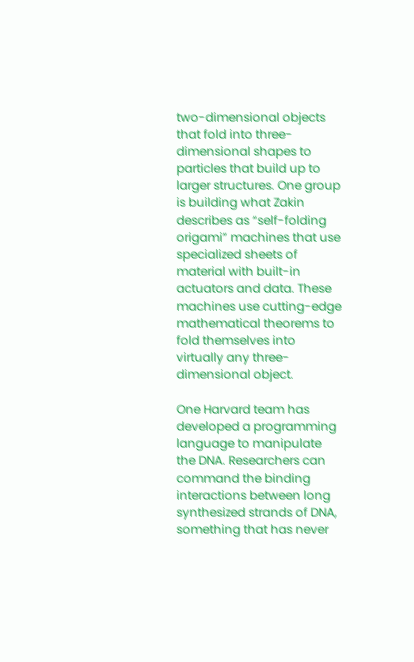two-dimensional objects that fold into three-dimensional shapes to particles that build up to larger structures. One group is building what Zakin describes as “self-folding origami” machines that use specialized sheets of material with built-in actuators and data. These machines use cutting-edge mathematical theorems to fold themselves into virtually any three-dimensional object.

One Harvard team has developed a programming language to manipulate the DNA. Researchers can command the binding interactions between long synthesized strands of DNA, something that has never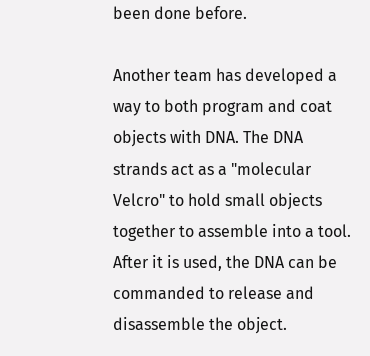been done before.

Another team has developed a way to both program and coat objects with DNA. The DNA strands act as a "molecular Velcro" to hold small objects together to assemble into a tool. After it is used, the DNA can be commanded to release and disassemble the object.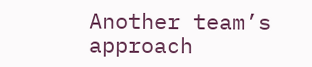Another team’s approach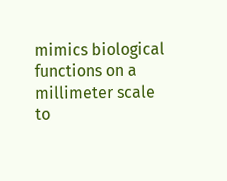mimics biological functions on a millimeter scale to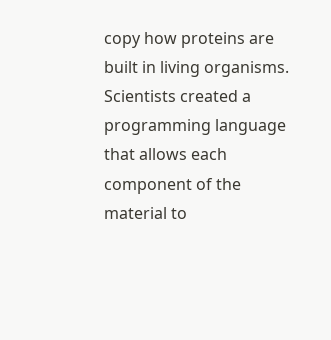copy how proteins are built in living organisms. Scientists created a programming language that allows each component of the material to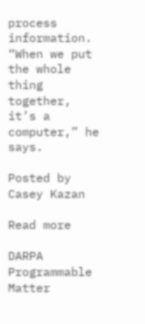process information. “When we put the whole thing together, it’s a computer,” he says.

Posted by Casey Kazan

Read more

DARPA Programmable Matter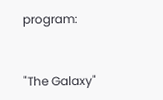program:


"The Galaxy"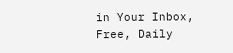in Your Inbox, Free, Daily